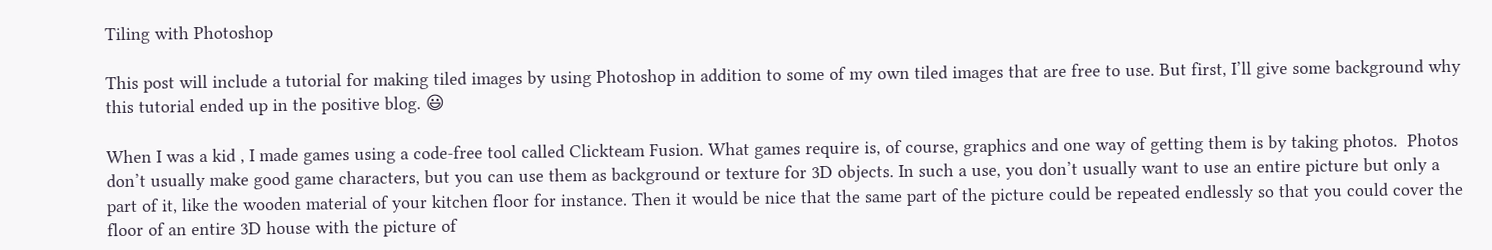Tiling with Photoshop

This post will include a tutorial for making tiled images by using Photoshop in addition to some of my own tiled images that are free to use. But first, I’ll give some background why this tutorial ended up in the positive blog. 😃

When I was a kid , I made games using a code-free tool called Clickteam Fusion. What games require is, of course, graphics and one way of getting them is by taking photos.  Photos don’t usually make good game characters, but you can use them as background or texture for 3D objects. In such a use, you don’t usually want to use an entire picture but only a part of it, like the wooden material of your kitchen floor for instance. Then it would be nice that the same part of the picture could be repeated endlessly so that you could cover the floor of an entire 3D house with the picture of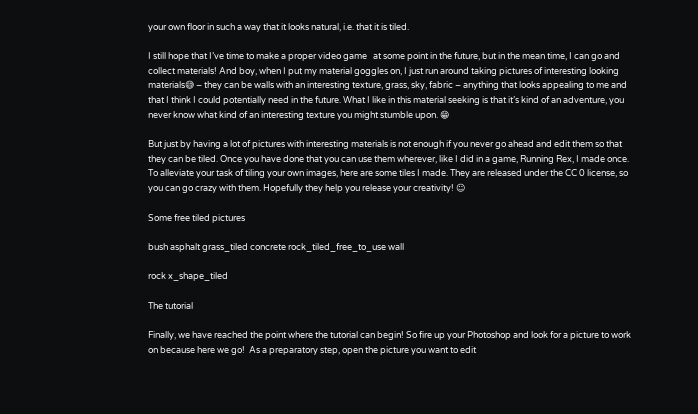your own floor in such a way that it looks natural, i.e. that it is tiled.

I still hope that I’ve time to make a proper video game   at some point in the future, but in the mean time, I can go and collect materials! And boy, when I put my material goggles on, I just run around taking pictures of interesting looking materials😅 – they can be walls with an interesting texture, grass, sky, fabric – anything that looks appealing to me and that I think I could potentially need in the future. What I like in this material seeking is that it’s kind of an adventure, you never know what kind of an interesting texture you might stumble upon. 😁

But just by having a lot of pictures with interesting materials is not enough if you never go ahead and edit them so that they can be tiled. Once you have done that you can use them wherever, like I did in a game, Running Rex, I made once. To alleviate your task of tiling your own images, here are some tiles I made. They are released under the CC 0 license, so you can go crazy with them. Hopefully they help you release your creativity! ☺

Some free tiled pictures

bush asphalt grass_tiled concrete rock_tiled_free_to_use wall

rock x_shape_tiled

The tutorial

Finally, we have reached the point where the tutorial can begin! So fire up your Photoshop and look for a picture to work on because here we go!  As a preparatory step, open the picture you want to edit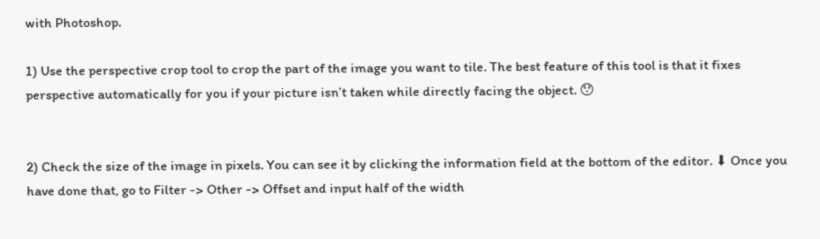with Photoshop.

1) Use the perspective crop tool to crop the part of the image you want to tile. The best feature of this tool is that it fixes perspective automatically for you if your picture isn’t taken while directly facing the object. 😯


2) Check the size of the image in pixels. You can see it by clicking the information field at the bottom of the editor. ⬇ Once you have done that, go to Filter -> Other -> Offset and input half of the width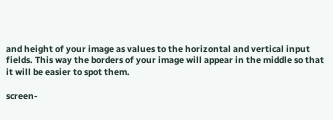and height of your image as values to the horizontal and vertical input fields. This way the borders of your image will appear in the middle so that it will be easier to spot them.

screen-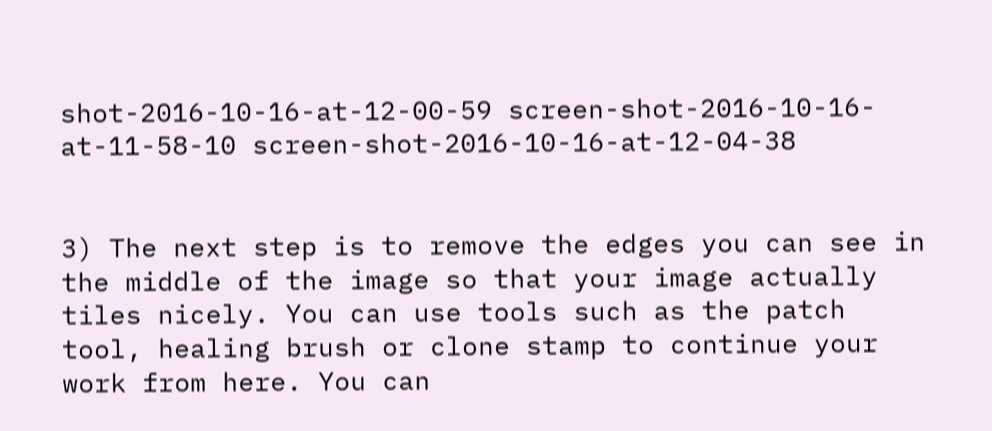shot-2016-10-16-at-12-00-59 screen-shot-2016-10-16-at-11-58-10 screen-shot-2016-10-16-at-12-04-38


3) The next step is to remove the edges you can see in the middle of the image so that your image actually tiles nicely. You can use tools such as the patch tool, healing brush or clone stamp to continue your work from here. You can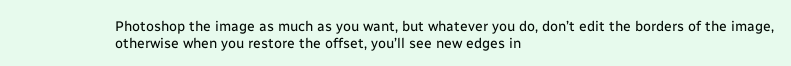Photoshop the image as much as you want, but whatever you do, don’t edit the borders of the image, otherwise when you restore the offset, you’ll see new edges in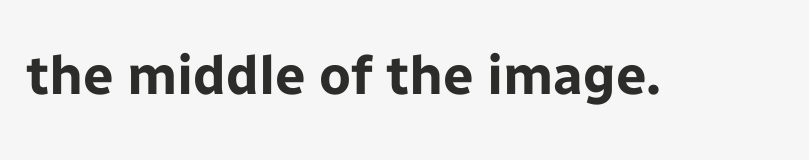the middle of the image.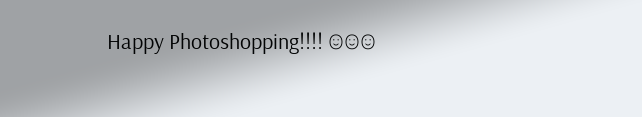Happy Photoshopping!!!! ☺☺☺